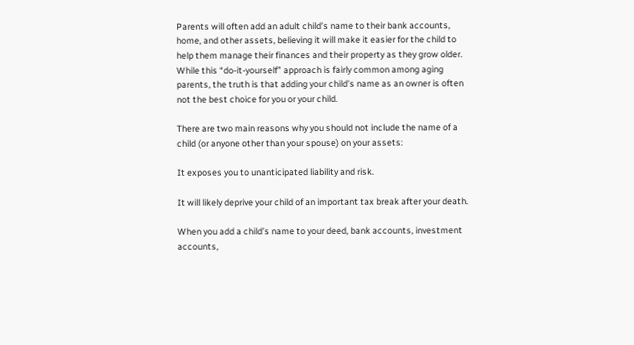Parents will often add an adult child’s name to their bank accounts, home, and other assets, believing it will make it easier for the child to help them manage their finances and their property as they grow older. While this “do-it-yourself” approach is fairly common among aging parents, the truth is that adding your child’s name as an owner is often not the best choice for you or your child.

There are two main reasons why you should not include the name of a child (or anyone other than your spouse) on your assets:

It exposes you to unanticipated liability and risk.

It will likely deprive your child of an important tax break after your death.

When you add a child’s name to your deed, bank accounts, investment accounts,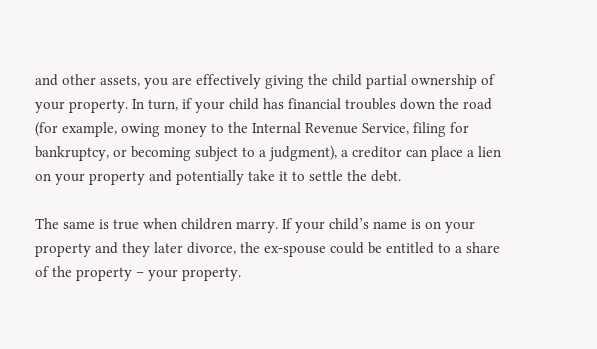and other assets, you are effectively giving the child partial ownership of your property. In turn, if your child has financial troubles down the road (for example, owing money to the Internal Revenue Service, filing for bankruptcy, or becoming subject to a judgment), a creditor can place a lien on your property and potentially take it to settle the debt.

The same is true when children marry. If your child’s name is on your property and they later divorce, the ex-spouse could be entitled to a share of the property – your property.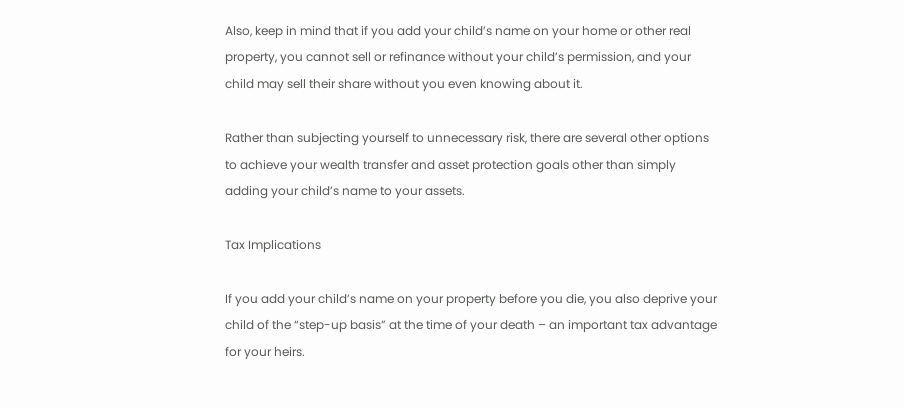Also, keep in mind that if you add your child’s name on your home or other real property, you cannot sell or refinance without your child’s permission, and your child may sell their share without you even knowing about it.

Rather than subjecting yourself to unnecessary risk, there are several other options to achieve your wealth transfer and asset protection goals other than simply adding your child’s name to your assets.

Tax Implications

If you add your child’s name on your property before you die, you also deprive your child of the “step-up basis” at the time of your death – an important tax advantage for your heirs.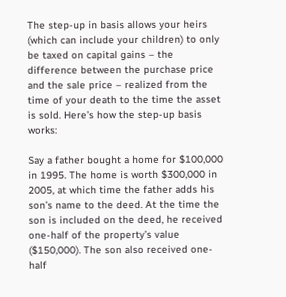The step-up in basis allows your heirs (which can include your children) to only be taxed on capital gains – the difference between the purchase price and the sale price – realized from the time of your death to the time the asset is sold. Here’s how the step-up basis works:

Say a father bought a home for $100,000 in 1995. The home is worth $300,000 in 2005, at which time the father adds his son’s name to the deed. At the time the son is included on the deed, he received one-half of the property’s value ($150,000). The son also received one-half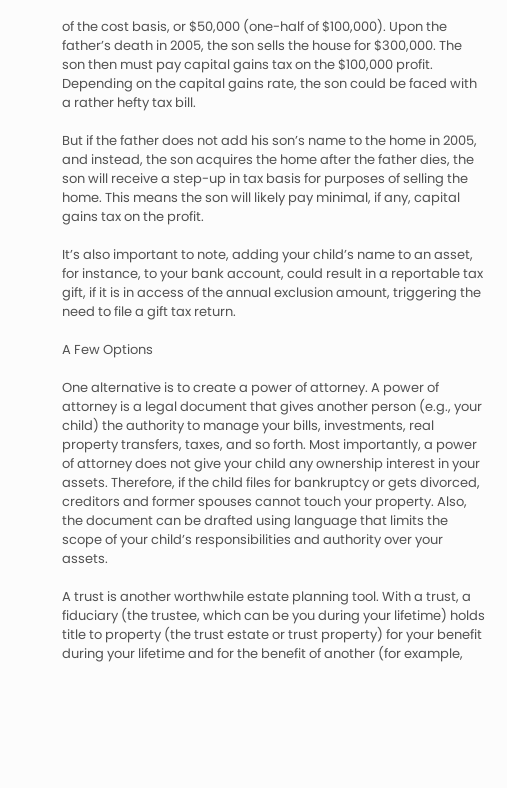of the cost basis, or $50,000 (one-half of $100,000). Upon the father’s death in 2005, the son sells the house for $300,000. The son then must pay capital gains tax on the $100,000 profit. Depending on the capital gains rate, the son could be faced with a rather hefty tax bill.

But if the father does not add his son’s name to the home in 2005, and instead, the son acquires the home after the father dies, the son will receive a step-up in tax basis for purposes of selling the home. This means the son will likely pay minimal, if any, capital gains tax on the profit.

It’s also important to note, adding your child’s name to an asset, for instance, to your bank account, could result in a reportable tax gift, if it is in access of the annual exclusion amount, triggering the need to file a gift tax return.

A Few Options

One alternative is to create a power of attorney. A power of attorney is a legal document that gives another person (e.g., your child) the authority to manage your bills, investments, real property transfers, taxes, and so forth. Most importantly, a power of attorney does not give your child any ownership interest in your assets. Therefore, if the child files for bankruptcy or gets divorced, creditors and former spouses cannot touch your property. Also, the document can be drafted using language that limits the scope of your child’s responsibilities and authority over your assets.

A trust is another worthwhile estate planning tool. With a trust, a fiduciary (the trustee, which can be you during your lifetime) holds title to property (the trust estate or trust property) for your benefit during your lifetime and for the benefit of another (for example,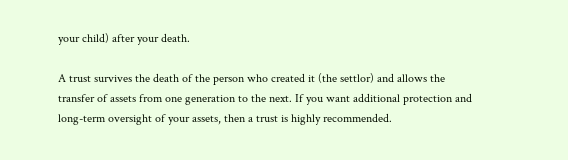your child) after your death.

A trust survives the death of the person who created it (the settlor) and allows the transfer of assets from one generation to the next. If you want additional protection and long-term oversight of your assets, then a trust is highly recommended.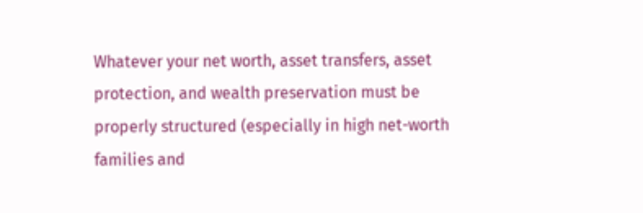Whatever your net worth, asset transfers, asset protection, and wealth preservation must be properly structured (especially in high net-worth families and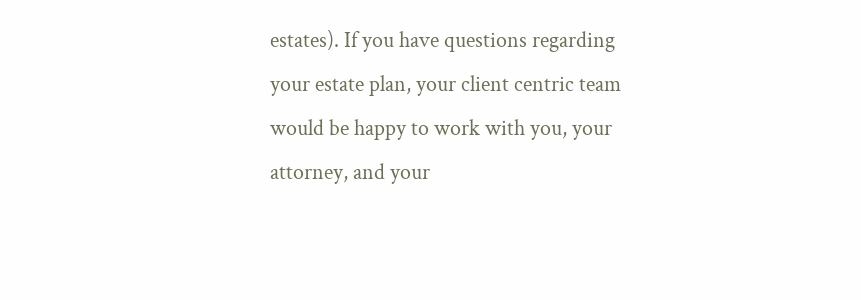estates). If you have questions regarding your estate plan, your client centric team would be happy to work with you, your attorney, and your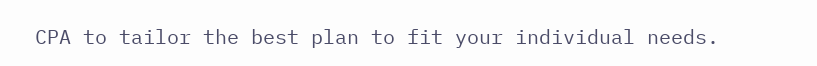CPA to tailor the best plan to fit your individual needs.